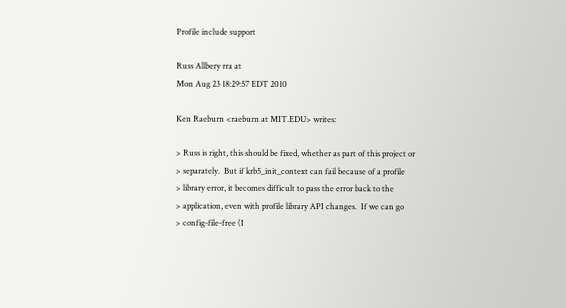Profile include support

Russ Allbery rra at
Mon Aug 23 18:29:57 EDT 2010

Ken Raeburn <raeburn at MIT.EDU> writes:

> Russ is right, this should be fixed, whether as part of this project or
> separately.  But if krb5_init_context can fail because of a profile
> library error, it becomes difficult to pass the error back to the
> application, even with profile library API changes.  If we can go
> config-file-free (I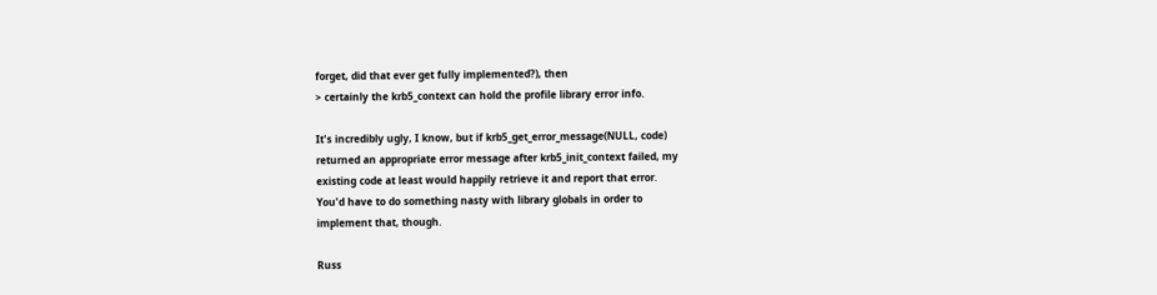forget, did that ever get fully implemented?), then
> certainly the krb5_context can hold the profile library error info.

It's incredibly ugly, I know, but if krb5_get_error_message(NULL, code)
returned an appropriate error message after krb5_init_context failed, my
existing code at least would happily retrieve it and report that error.
You'd have to do something nasty with library globals in order to
implement that, though.

Russ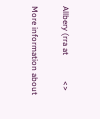Allbery (rra at             <>

More information about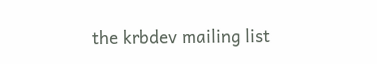the krbdev mailing list